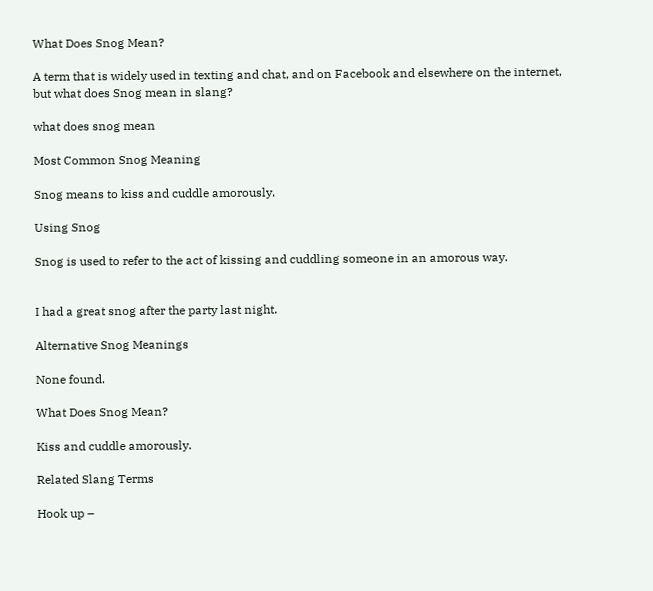What Does Snog Mean?

A term that is widely used in texting and chat, and on Facebook and elsewhere on the internet, but what does Snog mean in slang?

what does snog mean

Most Common Snog Meaning

Snog means to kiss and cuddle amorously.

Using Snog

Snog is used to refer to the act of kissing and cuddling someone in an amorous way.


I had a great snog after the party last night.

Alternative Snog Meanings

None found.

What Does Snog Mean?

Kiss and cuddle amorously.

Related Slang Terms

Hook up –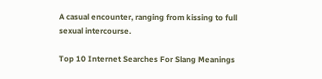A casual encounter, ranging from kissing to full sexual intercourse.

Top 10 Internet Searches For Slang Meanings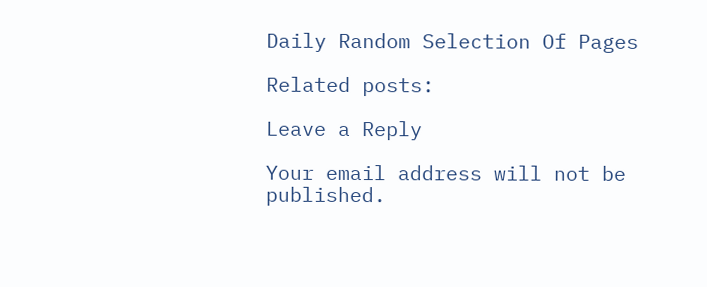Daily Random Selection Of Pages

Related posts:

Leave a Reply

Your email address will not be published.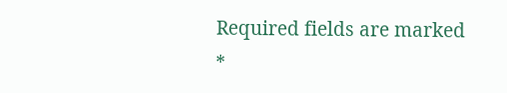Required fields are marked *